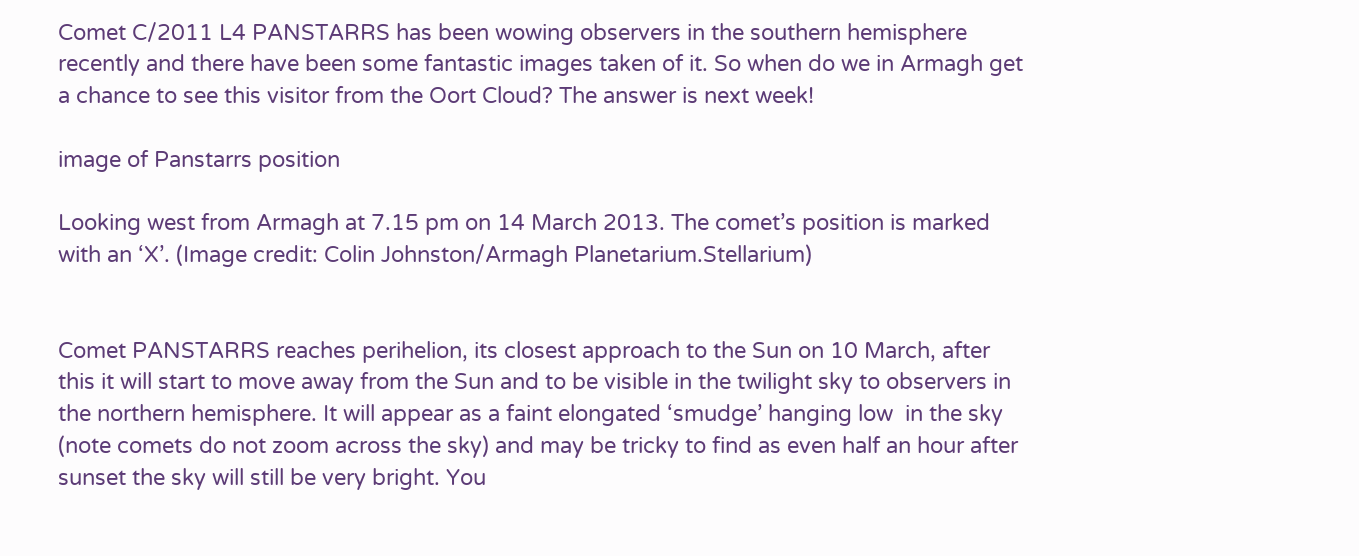Comet C/2011 L4 PANSTARRS has been wowing observers in the southern hemisphere recently and there have been some fantastic images taken of it. So when do we in Armagh get a chance to see this visitor from the Oort Cloud? The answer is next week!

image of Panstarrs position

Looking west from Armagh at 7.15 pm on 14 March 2013. The comet’s position is marked with an ‘X’. (Image credit: Colin Johnston/Armagh Planetarium.Stellarium)


Comet PANSTARRS reaches perihelion, its closest approach to the Sun on 10 March, after this it will start to move away from the Sun and to be visible in the twilight sky to observers in the northern hemisphere. It will appear as a faint elongated ‘smudge’ hanging low  in the sky (note comets do not zoom across the sky) and may be tricky to find as even half an hour after sunset the sky will still be very bright. You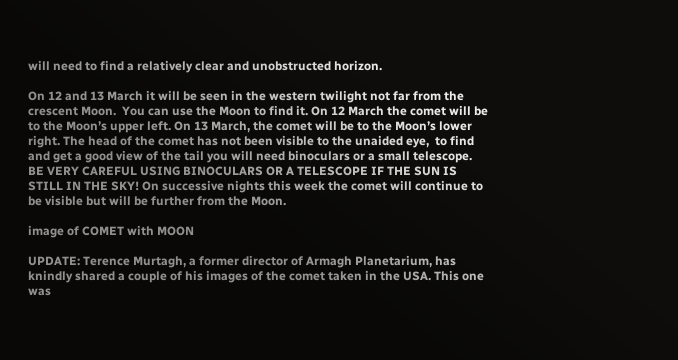will need to find a relatively clear and unobstructed horizon.

On 12 and 13 March it will be seen in the western twilight not far from the crescent Moon.  You can use the Moon to find it. On 12 March the comet will be to the Moon’s upper left. On 13 March, the comet will be to the Moon’s lower right. The head of the comet has not been visible to the unaided eye,  to find and get a good view of the tail you will need binoculars or a small telescope. BE VERY CAREFUL USING BINOCULARS OR A TELESCOPE IF THE SUN IS STILL IN THE SKY! On successive nights this week the comet will continue to be visible but will be further from the Moon.

image of COMET with MOON

UPDATE: Terence Murtagh, a former director of Armagh Planetarium, has knindly shared a couple of his images of the comet taken in the USA. This one was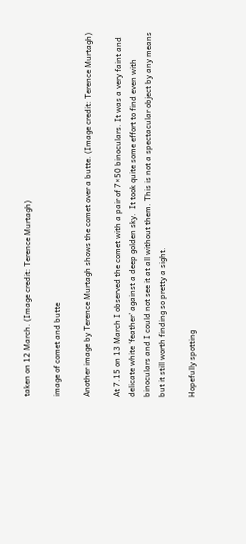taken on 12 March. (Image credit: Terence Murtagh)

image of comet and butte

Another image by Terence Murtagh shows the comet over a butte. (Image credit: Terence Murtagh)

At 7.15 on 13 March I observed the comet with a pair of 7×50 binoculars. It was a very faint and delicate white ‘feather’ against a deep golden sky.  It took quite some effort to find even with binoculars and I could not see it at all without them. This is not a spectacular object by any means but it still worth finding so pretty a sight.

Hopefully spotting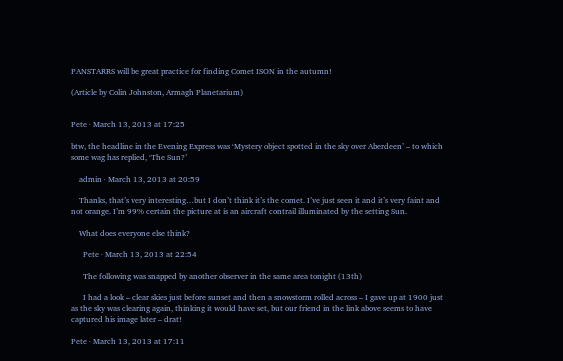PANSTARRS will be great practice for finding Comet ISON in the autumn!

(Article by Colin Johnston, Armagh Planetarium)


Pete · March 13, 2013 at 17:25

btw, the headline in the Evening Express was ‘Mystery object spotted in the sky over Aberdeen’ – to which some wag has replied, ‘The Sun?’

    admin · March 13, 2013 at 20:59

    Thanks, that’s very interesting…but I don’t think it’s the comet. I’ve just seen it and it’s very faint and not orange. I’m 99% certain the picture at is an aircraft contrail illuminated by the setting Sun.

    What does everyone else think?

      Pete · March 13, 2013 at 22:54

      The following was snapped by another observer in the same area tonight (13th)

      I had a look – clear skies just before sunset and then a snowstorm rolled across – I gave up at 1900 just as the sky was clearing again, thinking it would have set, but our friend in the link above seems to have captured his image later – drat!

Pete · March 13, 2013 at 17:11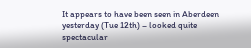It appears to have been seen in Aberdeen yesterday (Tue 12th) – looked quite spectacular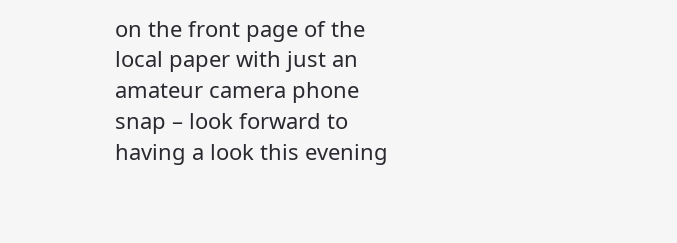on the front page of the local paper with just an amateur camera phone snap – look forward to having a look this evening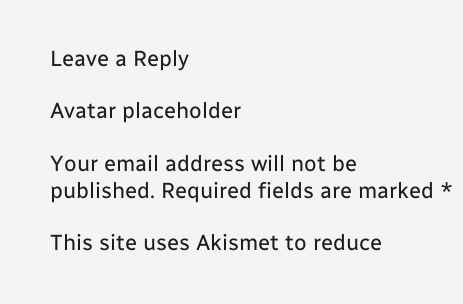Leave a Reply

Avatar placeholder

Your email address will not be published. Required fields are marked *

This site uses Akismet to reduce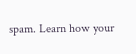spam. Learn how your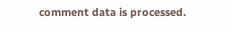comment data is processed.